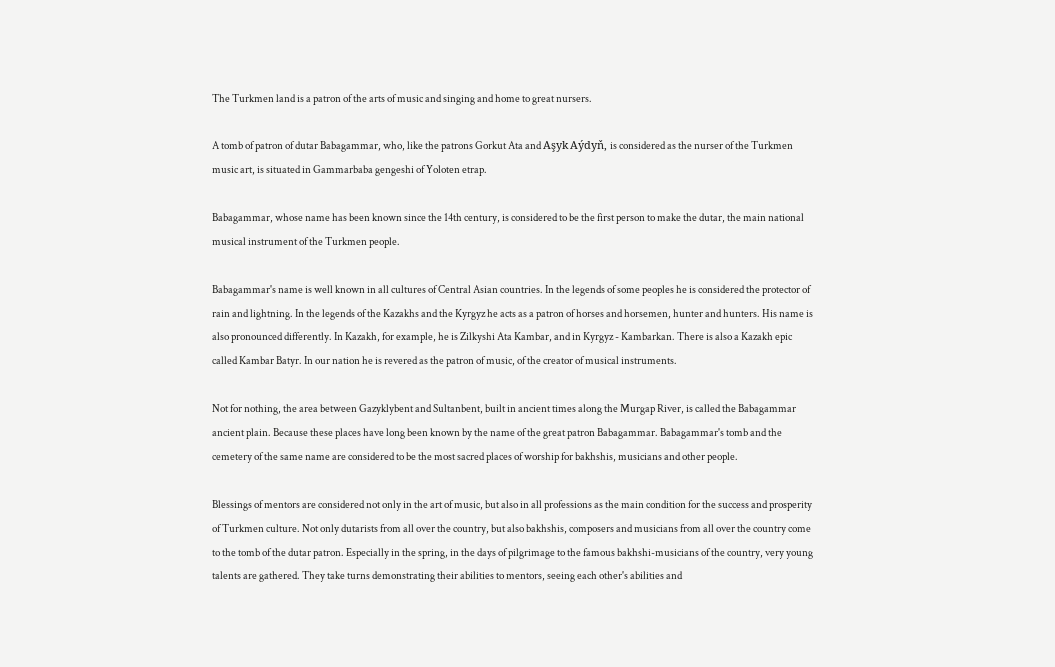The Turkmen land is a patron of the arts of music and singing and home to great nursers.

A tomb of patron of dutar Babagammar, who, like the patrons Gorkut Ata and Aşyk Aýdyň, is considered as the nurser of the Turkmen music art, is situated in Gammarbaba gengeshi of Yoloten etrap.

Babagammar, whose name has been known since the 14th century, is considered to be the first person to make the dutar, the main national musical instrument of the Turkmen people.

Babagammar's name is well known in all cultures of Central Asian countries. In the legends of some peoples he is considered the protector of rain and lightning. In the legends of the Kazakhs and the Kyrgyz he acts as a patron of horses and horsemen, hunter and hunters. His name is also pronounced differently. In Kazakh, for example, he is Zilkyshi Ata Kambar, and in Kyrgyz - Kambarkan. There is also a Kazakh epic called Kambar Batyr. In our nation he is revered as the patron of music, of the creator of musical instruments.

Not for nothing, the area between Gazyklybent and Sultanbent, built in ancient times along the Murgap River, is called the Babagammar ancient plain. Because these places have long been known by the name of the great patron Babagammar. Babagammar's tomb and the cemetery of the same name are considered to be the most sacred places of worship for bakhshis, musicians and other people.

Blessings of mentors are considered not only in the art of music, but also in all professions as the main condition for the success and prosperity of Turkmen culture. Not only dutarists from all over the country, but also bakhshis, composers and musicians from all over the country come to the tomb of the dutar patron. Especially in the spring, in the days of pilgrimage to the famous bakhshi-musicians of the country, very young talents are gathered. They take turns demonstrating their abilities to mentors, seeing each other's abilities and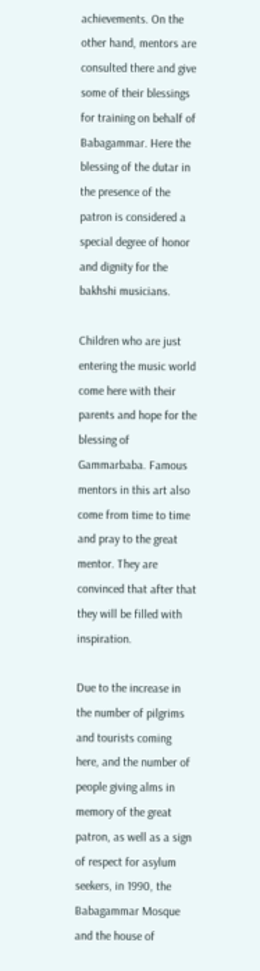achievements. On the other hand, mentors are consulted there and give some of their blessings for training on behalf of Babagammar. Here the blessing of the dutar in the presence of the patron is considered a special degree of honor and dignity for the bakhshi musicians.

Children who are just entering the music world come here with their parents and hope for the blessing of Gammarbaba. Famous mentors in this art also come from time to time and pray to the great mentor. They are convinced that after that they will be filled with inspiration.

Due to the increase in the number of pilgrims and tourists coming here, and the number of people giving alms in memory of the great patron, as well as a sign of respect for asylum seekers, in 1990, the Babagammar Mosque and the house of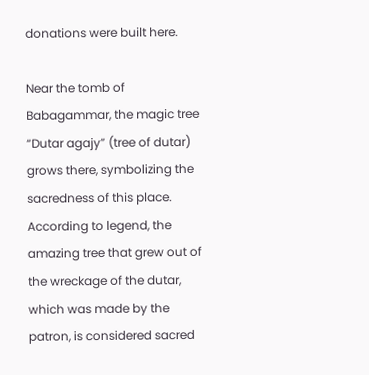donations were built here.

Near the tomb of Babagammar, the magic tree “Dutar agajy” (tree of dutar) grows there, symbolizing the sacredness of this place. According to legend, the amazing tree that grew out of the wreckage of the dutar, which was made by the patron, is considered sacred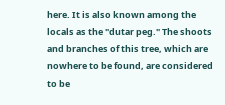here. It is also known among the locals as the "dutar peg." The shoots and branches of this tree, which are nowhere to be found, are considered to be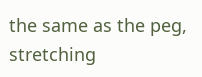the same as the peg, stretching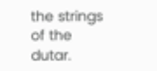the strings of the dutar.